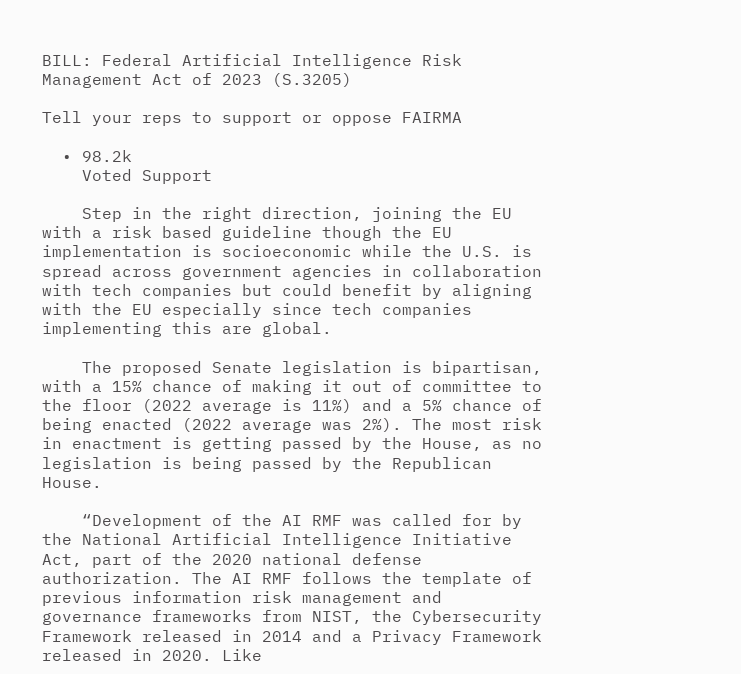BILL: Federal Artificial Intelligence Risk Management Act of 2023 (S.3205)

Tell your reps to support or oppose FAIRMA

  • 98.2k
    Voted Support

    Step in the right direction, joining the EU with a risk based guideline though the EU implementation is socioeconomic while the U.S. is spread across government agencies in collaboration with tech companies but could benefit by aligning with the EU especially since tech companies implementing this are global.

    The proposed Senate legislation is bipartisan, with a 15% chance of making it out of committee to the floor (2022 average is 11%) and a 5% chance of being enacted (2022 average was 2%). The most risk in enactment is getting passed by the House, as no legislation is being passed by the Republican House.

    “Development of the AI RMF was called for by the National Artificial Intelligence Initiative Act, part of the 2020 national defense authorization. The AI RMF follows the template of previous information risk management and governance frameworks from NIST, the Cybersecurity Framework released in 2014 and a Privacy Framework released in 2020. Like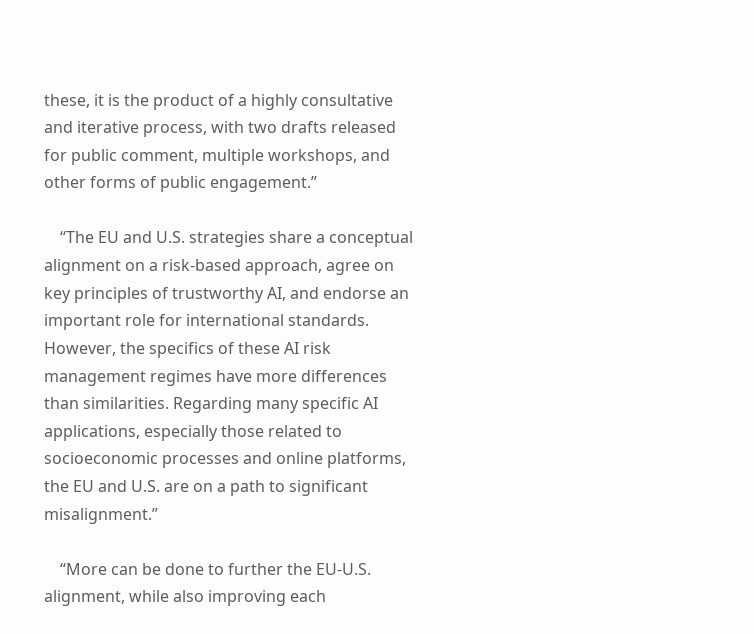these, it is the product of a highly consultative and iterative process, with two drafts released for public comment, multiple workshops, and other forms of public engagement.”

    “The EU and U.S. strategies share a conceptual alignment on a risk-based approach, agree on key principles of trustworthy AI, and endorse an important role for international standards. However, the specifics of these AI risk management regimes have more differences than similarities. Regarding many specific AI applications, especially those related to socioeconomic processes and online platforms, the EU and U.S. are on a path to significant misalignment.”

    “More can be done to further the EU-U.S. alignment, while also improving each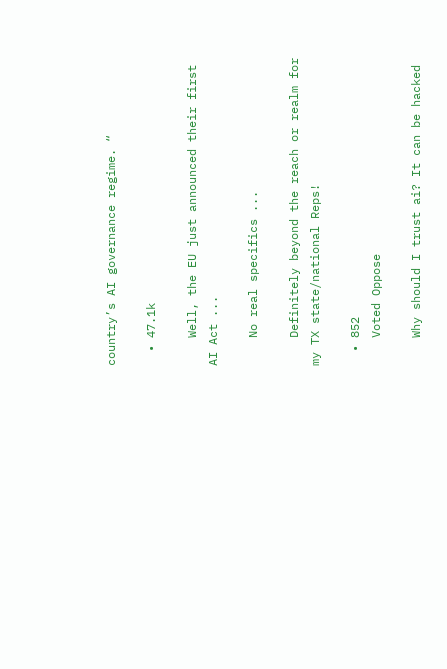country’s AI governance regime. “

  • 47.1k

    Well, the EU just announced their first AI Act ...

    No real specifics ...

    Definitely beyond the reach or realm for my TX state/national Reps!

  • 852
    Voted Oppose

    Why should I trust ai? It can be hacked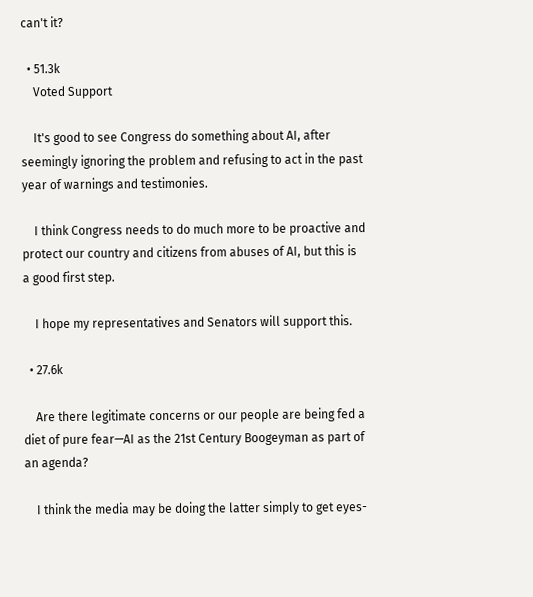can't it?

  • 51.3k
    Voted Support

    It's good to see Congress do something about AI, after seemingly ignoring the problem and refusing to act in the past year of warnings and testimonies.

    I think Congress needs to do much more to be proactive and protect our country and citizens from abuses of AI, but this is a good first step.

    I hope my representatives and Senators will support this.

  • 27.6k

    Are there legitimate concerns or our people are being fed a diet of pure fear—AI as the 21st Century Boogeyman as part of an agenda?

    I think the media may be doing the latter simply to get eyes-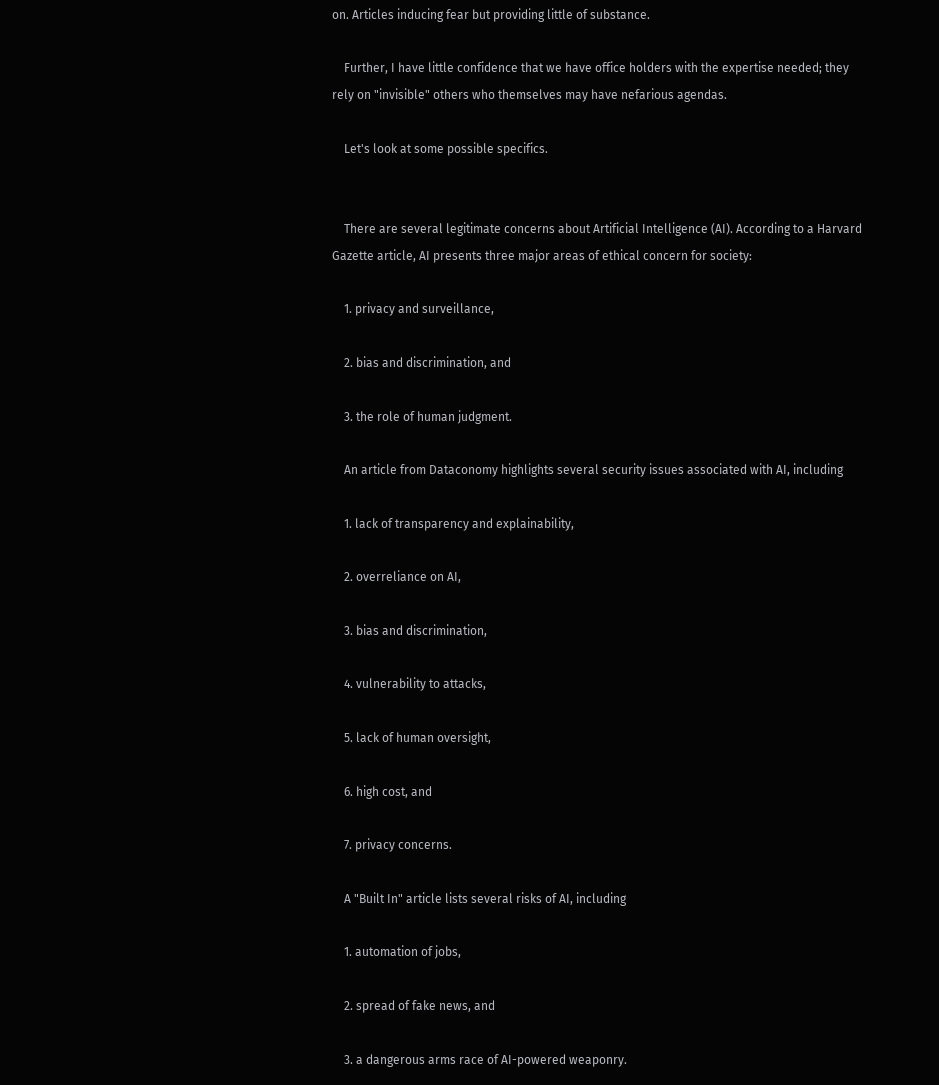on. Articles inducing fear but providing little of substance.

    Further, I have little confidence that we have office holders with the expertise needed; they rely on "invisible" others who themselves may have nefarious agendas.

    Let's look at some possible specifics.


    There are several legitimate concerns about Artificial Intelligence (AI). According to a Harvard Gazette article, AI presents three major areas of ethical concern for society:

    1. privacy and surveillance,

    2. bias and discrimination, and

    3. the role of human judgment.

    An article from Dataconomy highlights several security issues associated with AI, including

    1. lack of transparency and explainability,

    2. overreliance on AI,

    3. bias and discrimination,

    4. vulnerability to attacks,

    5. lack of human oversight,

    6. high cost, and

    7. privacy concerns.

    A "Built In" article lists several risks of AI, including

    1. automation of jobs,

    2. spread of fake news, and

    3. a dangerous arms race of AI-powered weaponry.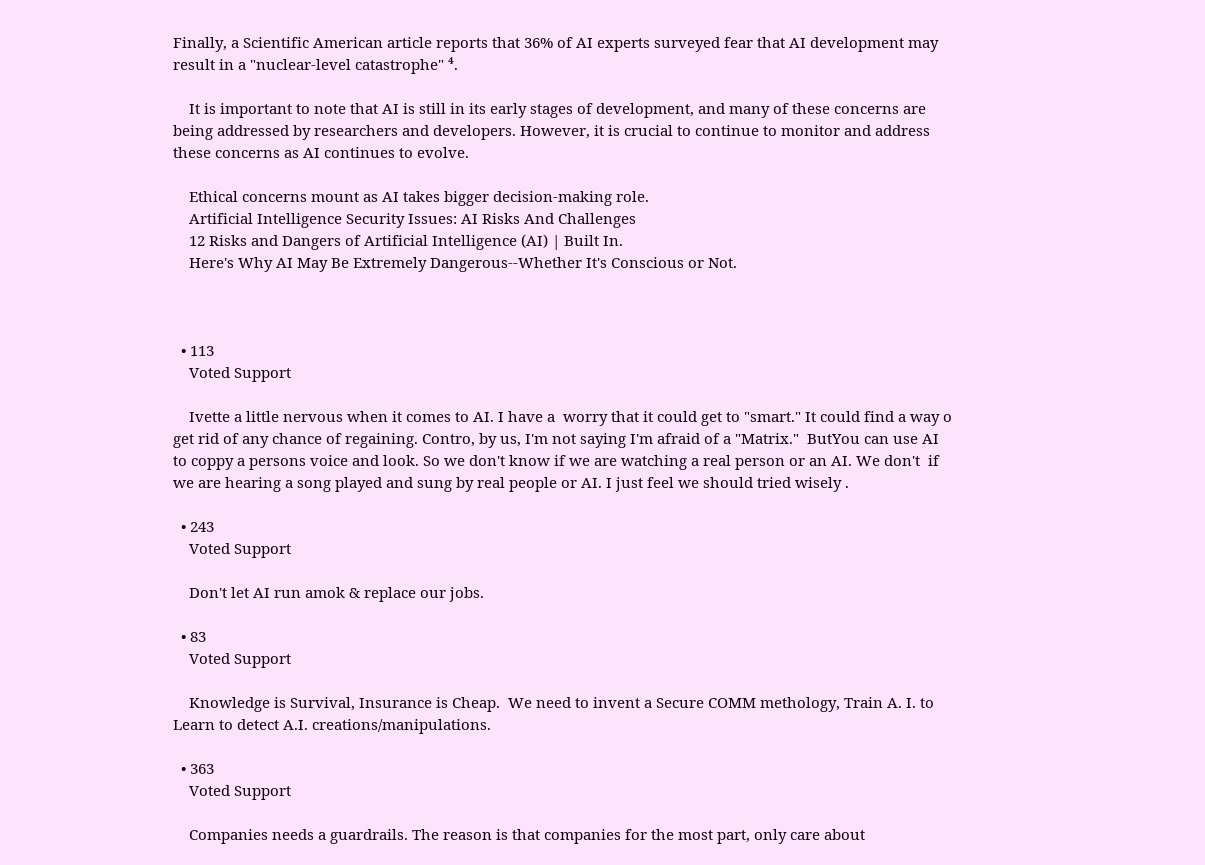Finally, a Scientific American article reports that 36% of AI experts surveyed fear that AI development may result in a "nuclear-level catastrophe" ⁴.

    It is important to note that AI is still in its early stages of development, and many of these concerns are being addressed by researchers and developers. However, it is crucial to continue to monitor and address these concerns as AI continues to evolve.

    Ethical concerns mount as AI takes bigger decision-making role.
    Artificial Intelligence Security Issues: AI Risks And Challenges
    12 Risks and Dangers of Artificial Intelligence (AI) | Built In.
    Here's Why AI May Be Extremely Dangerous--Whether It's Conscious or Not.



  • 113
    Voted Support

    Ivette a little nervous when it comes to AI. I have a  worry that it could get to "smart." It could find a way o get rid of any chance of regaining. Contro, by us, I'm not saying I'm afraid of a "Matrix."  ButYou can use AI to coppy a persons voice and look. So we don't know if we are watching a real person or an AI. We don't  if we are hearing a song played and sung by real people or AI. I just feel we should tried wisely .

  • 243
    Voted Support

    Don't let AI run amok & replace our jobs.

  • 83
    Voted Support

    Knowledge is Survival, Insurance is Cheap.  We need to invent a Secure COMM methology, Train A. I. to Learn to detect A.I. creations/manipulations.

  • 363
    Voted Support

    Companies needs a guardrails. The reason is that companies for the most part, only care about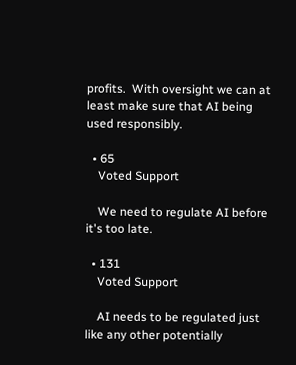profits.  With oversight we can at least make sure that AI being used responsibly.

  • 65
    Voted Support

    We need to regulate AI before it's too late.

  • 131
    Voted Support

    AI needs to be regulated just like any other potentially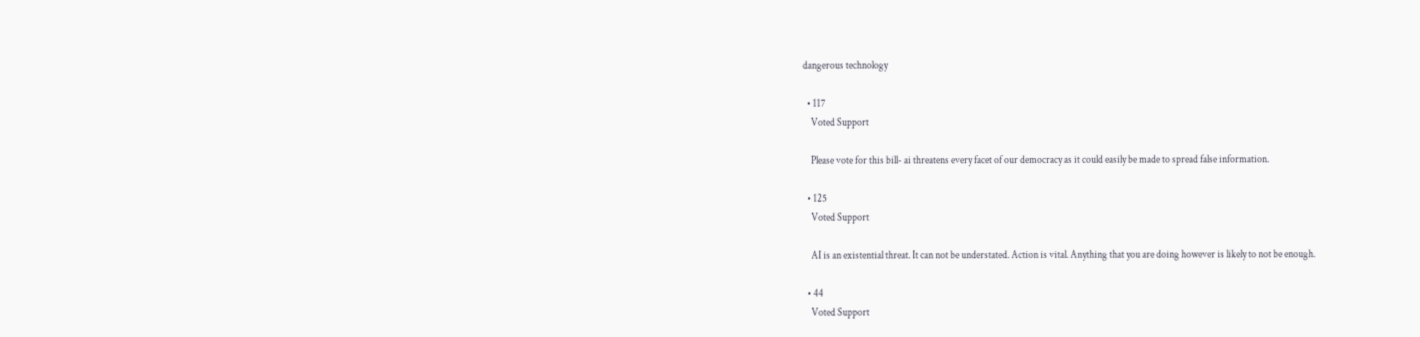dangerous technology

  • 117
    Voted Support

    Please vote for this bill- ai threatens every facet of our democracy as it could easily be made to spread false information.

  • 125
    Voted Support

    AI is an existential threat. It can not be understated. Action is vital. Anything that you are doing however is likely to not be enough.

  • 44
    Voted Support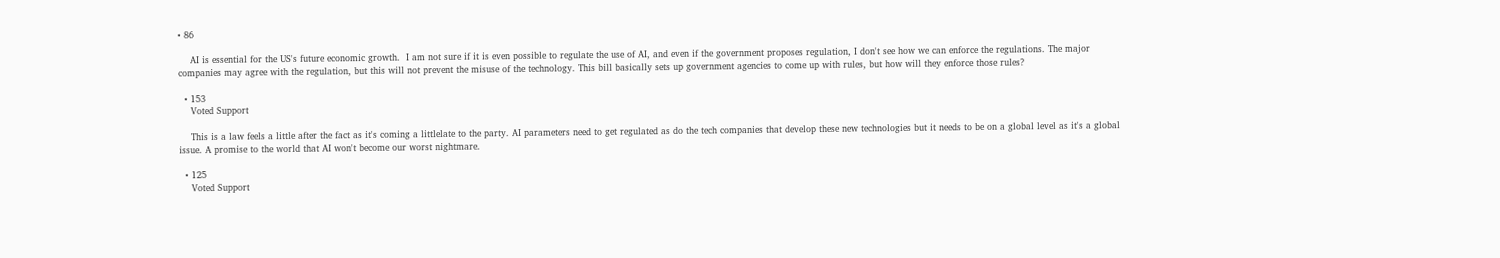• 86

    AI is essential for the US's future economic growth.  I am not sure if it is even possible to regulate the use of AI, and even if the government proposes regulation, I don't see how we can enforce the regulations. The major companies may agree with the regulation, but this will not prevent the misuse of the technology. This bill basically sets up government agencies to come up with rules, but how will they enforce those rules?

  • 153
    Voted Support

    This is a law feels a little after the fact as it's coming a littlelate to the party. AI parameters need to get regulated as do the tech companies that develop these new technologies but it needs to be on a global level as it's a global issue. A promise to the world that AI won't become our worst nightmare.

  • 125
    Voted Support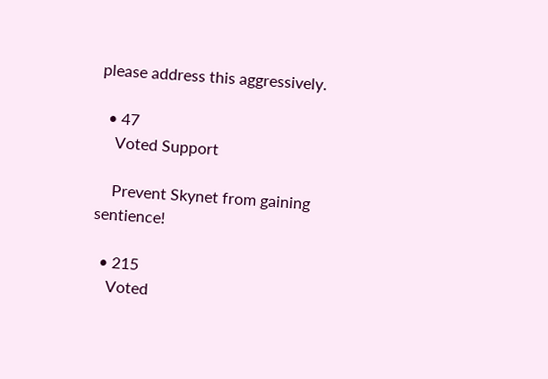please address this aggressively.

  • 47
    Voted Support

    Prevent Skynet from gaining sentience!

  • 215
    Voted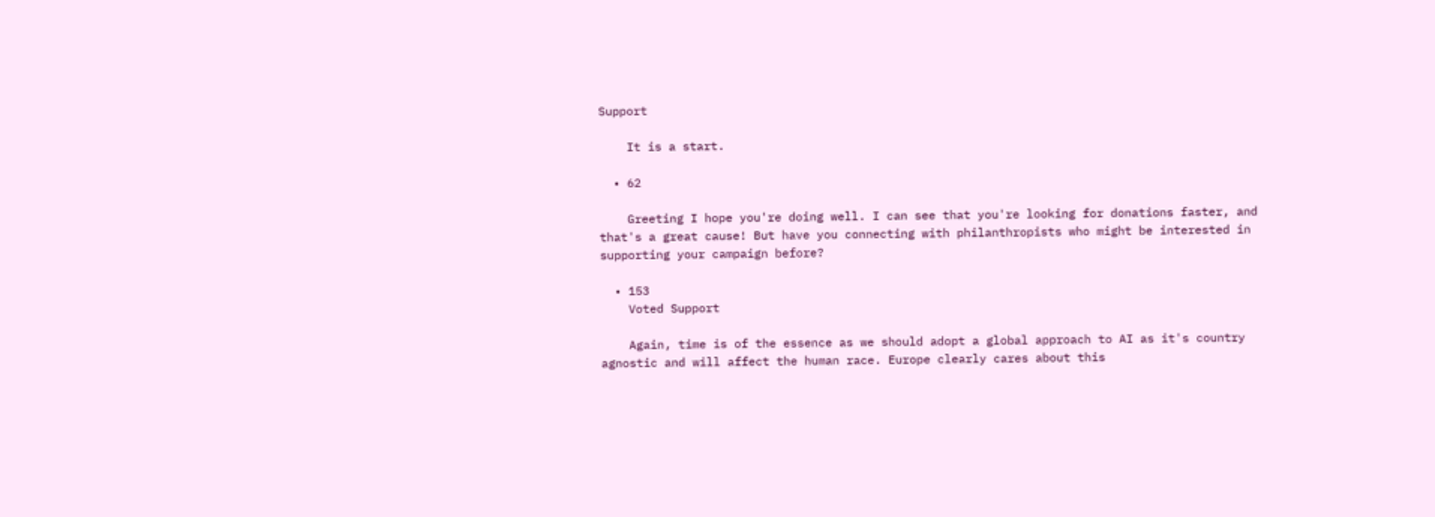Support

    It is a start.

  • 62

    Greeting I hope you're doing well. I can see that you're looking for donations faster, and that's a great cause! But have you connecting with philanthropists who might be interested in supporting your campaign before?

  • 153
    Voted Support

    Again, time is of the essence as we should adopt a global approach to AI as it's country agnostic and will affect the human race. Europe clearly cares about this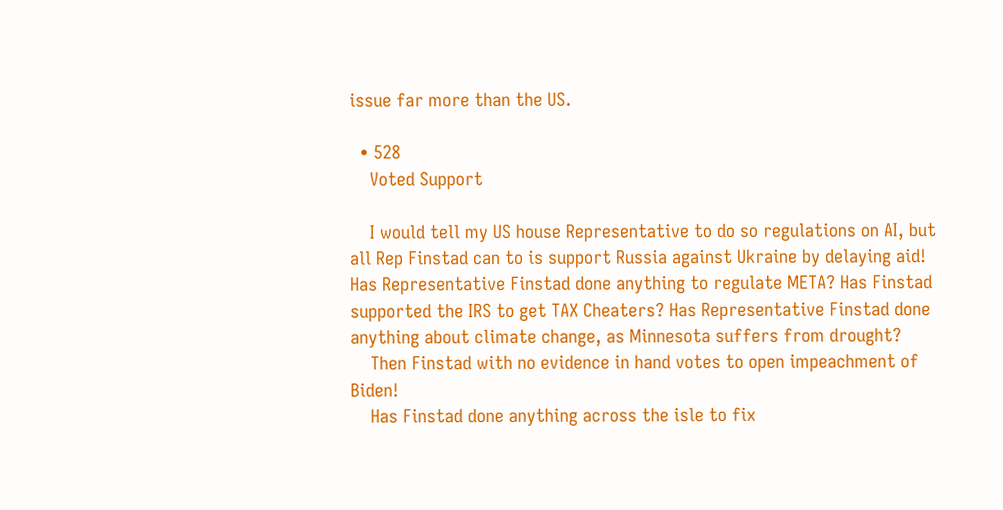issue far more than the US.

  • 528
    Voted Support

    I would tell my US house Representative to do so regulations on AI, but all Rep Finstad can to is support Russia against Ukraine by delaying aid! Has Representative Finstad done anything to regulate META? Has Finstad supported the IRS to get TAX Cheaters? Has Representative Finstad done anything about climate change, as Minnesota suffers from drought?
    Then Finstad with no evidence in hand votes to open impeachment of Biden!
    Has Finstad done anything across the isle to fix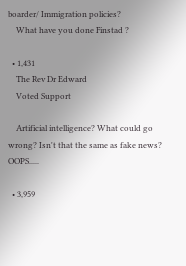boarder/ Immigration policies?
    What have you done Finstad ?

  • 1,431
    The Rev Dr Edward
    Voted Support

    Artificial intelligence? What could go wrong? Isn't that the same as fake news? OOPS.....

  • 3,959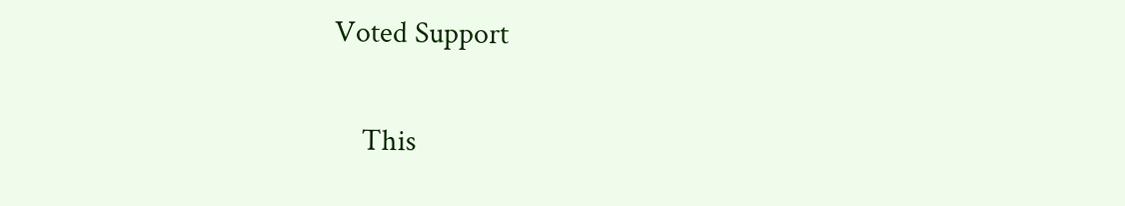Voted Support

    This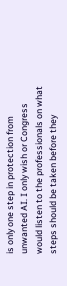is only one step in protection from unwanted AI. I only wish or Congress would listen to the professionals on what steps should be taken before they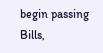begin passing Bills,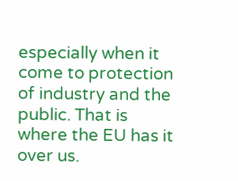especially when it come to protection of industry and the public. That is where the EU has it over us.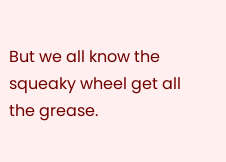But we all know the squeaky wheel get all the grease.